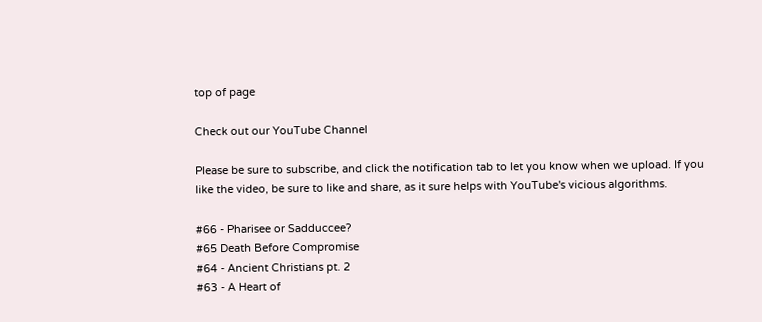top of page

Check out our YouTube Channel

Please be sure to subscribe, and click the notification tab to let you know when we upload. If you like the video, be sure to like and share, as it sure helps with YouTube's vicious algorithms.

#66 - Pharisee or Sadduccee?
#65 Death Before Compromise
#64 - Ancient Christians pt. 2
#63 - A Heart of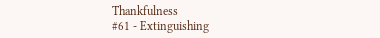Thankfulness
#61 - Extinguishing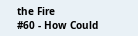the Fire
#60 - How Could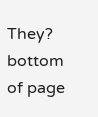They?
bottom of page